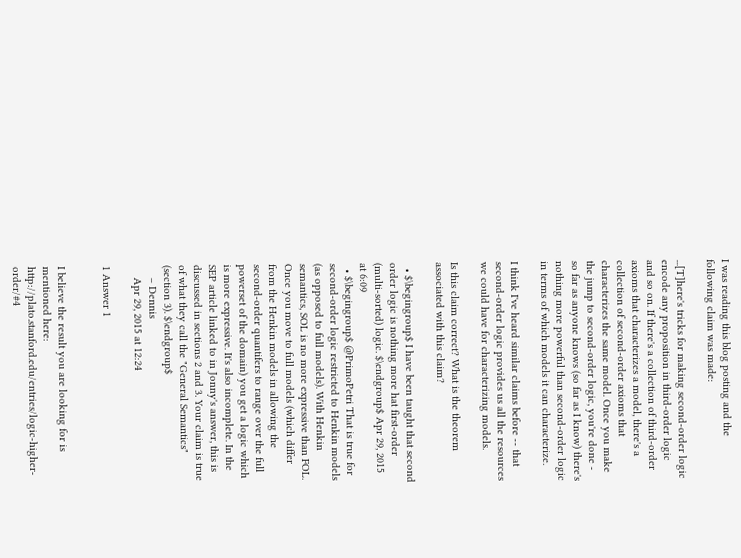I was reading this blog posting and the following claim was made:

...[T]here's tricks for making second-order logic encode any proposition in third-order logic and so on. If there's a collection of third-order axioms that characterizes a model, there's a collection of second-order axioms that characterizes the same model. Once you make the jump to second-order logic, you're done - so far as anyone knows (so far as I know) there's nothing more powerful than second-order logic in terms of which models it can characterize.

I think I've heard similar claims before -- that second-order logic provides us all the resources we could have for characterizing models.

Is this claim correct? What is the theorem associated with this claim?

  • $\begingroup$ I have been taught that second order logic is nothing more hat first-order (multi-sorted) logic. $\endgroup$ Apr 29, 2015 at 6:09
  • $\begingroup$ @PrimoPetri That is true for second-order logic restricted to Henkin models (as opposed to full models). With Henkin semantics, SOL is no more expressive than FOL. Once you move to full models (which differ from the Henkin models in allowing the second-order quantifers to range over the full powerset of the domain) you get a logic which is more expressive. It's also incomplete. In the SEP article linked to in Jonny's answer, this is discussed in sections 2 and 3. Your claim is true of what they call the "General Semantics" (section 3). $\endgroup$
    – Dennis
    Apr 29, 2015 at 12:24

1 Answer 1


I believe the result you are looking for is mentioned here: http://plato.stanford.edu/entries/logic-higher-order/#4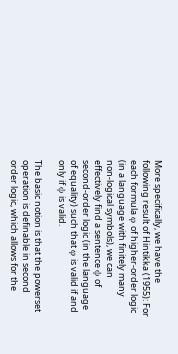More specifically, we have the following result of Hintikka (1955): For each formula φ of higher-order logic (in a language with finitely many non-logical symbols), we can effectively find a sentence ψ of second-order logic (in the language of equality) such that φ is valid if and only if ψ is valid.

The basic notion is that the powerset operation is definable in second order logic, which allows for the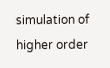simulation of higher order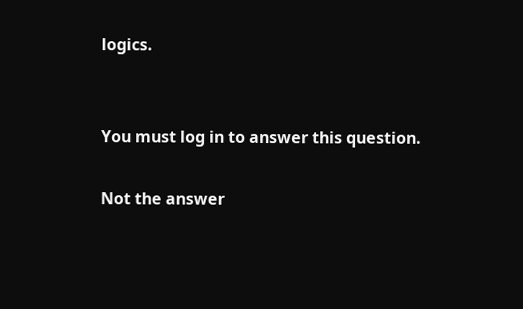logics.


You must log in to answer this question.

Not the answer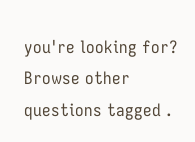you're looking for? Browse other questions tagged .